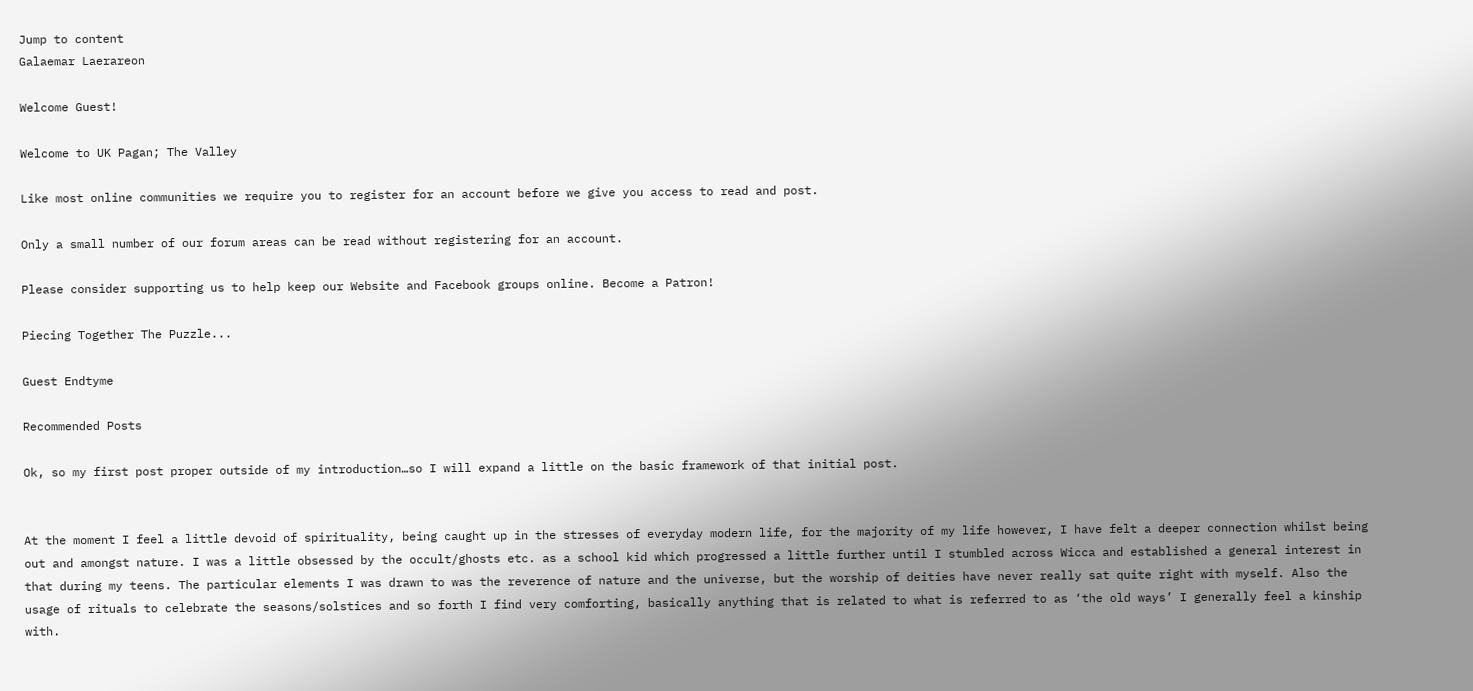Jump to content
Galaemar Laerareon

Welcome Guest!

Welcome to UK Pagan; The Valley

Like most online communities we require you to register for an account before we give you access to read and post.

Only a small number of our forum areas can be read without registering for an account.

Please consider supporting us to help keep our Website and Facebook groups online. Become a Patron!

Piecing Together The Puzzle...

Guest Endtyme

Recommended Posts

Ok, so my first post proper outside of my introduction…so I will expand a little on the basic framework of that initial post.


At the moment I feel a little devoid of spirituality, being caught up in the stresses of everyday modern life, for the majority of my life however, I have felt a deeper connection whilst being out and amongst nature. I was a little obsessed by the occult/ghosts etc. as a school kid which progressed a little further until I stumbled across Wicca and established a general interest in that during my teens. The particular elements I was drawn to was the reverence of nature and the universe, but the worship of deities have never really sat quite right with myself. Also the usage of rituals to celebrate the seasons/solstices and so forth I find very comforting, basically anything that is related to what is referred to as ‘the old ways’ I generally feel a kinship with.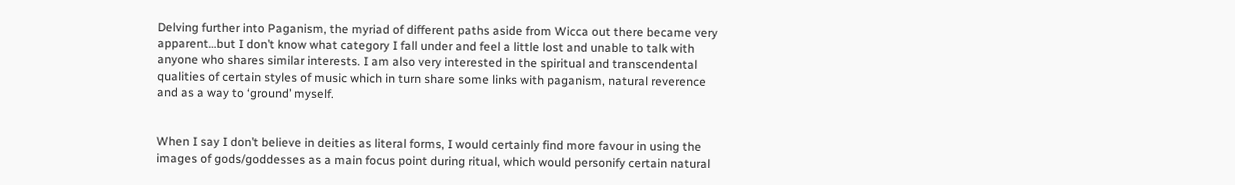Delving further into Paganism, the myriad of different paths aside from Wicca out there became very apparent…but I don’t know what category I fall under and feel a little lost and unable to talk with anyone who shares similar interests. I am also very interested in the spiritual and transcendental qualities of certain styles of music which in turn share some links with paganism, natural reverence and as a way to ‘ground’ myself.


When I say I don’t believe in deities as literal forms, I would certainly find more favour in using the images of gods/goddesses as a main focus point during ritual, which would personify certain natural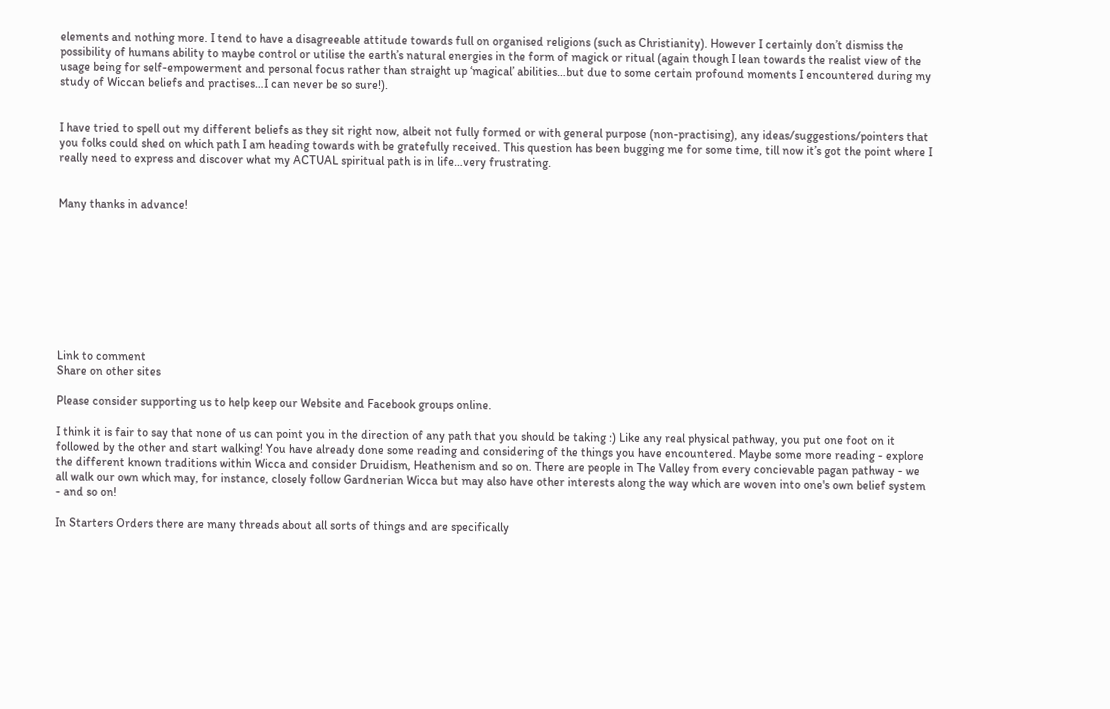elements and nothing more. I tend to have a disagreeable attitude towards full on organised religions (such as Christianity). However I certainly don’t dismiss the possibility of humans ability to maybe control or utilise the earth’s natural energies in the form of magick or ritual (again though I lean towards the realist view of the usage being for self-empowerment and personal focus rather than straight up ‘magical’ abilities…but due to some certain profound moments I encountered during my study of Wiccan beliefs and practises…I can never be so sure!).


I have tried to spell out my different beliefs as they sit right now, albeit not fully formed or with general purpose (non-practising), any ideas/suggestions/pointers that you folks could shed on which path I am heading towards with be gratefully received. This question has been bugging me for some time, till now it’s got the point where I really need to express and discover what my ACTUAL spiritual path is in life…very frustrating.


Many thanks in advance!









Link to comment
Share on other sites

Please consider supporting us to help keep our Website and Facebook groups online.

I think it is fair to say that none of us can point you in the direction of any path that you should be taking :) Like any real physical pathway, you put one foot on it followed by the other and start walking! You have already done some reading and considering of the things you have encountered. Maybe some more reading - explore the different known traditions within Wicca and consider Druidism, Heathenism and so on. There are people in The Valley from every concievable pagan pathway - we all walk our own which may, for instance, closely follow Gardnerian Wicca but may also have other interests along the way which are woven into one's own belief system - and so on!

In Starters Orders there are many threads about all sorts of things and are specifically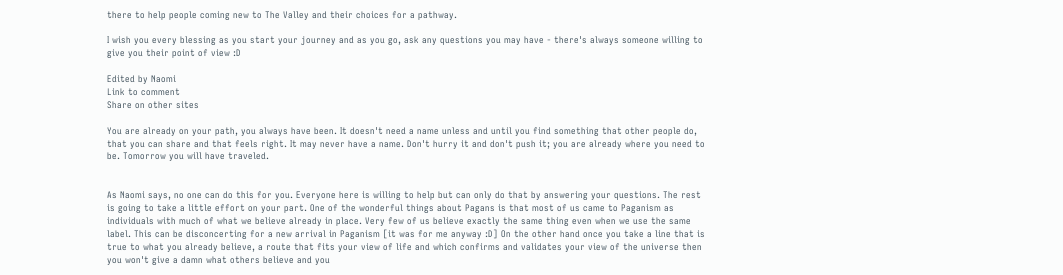there to help people coming new to The Valley and their choices for a pathway.

I wish you every blessing as you start your journey and as you go, ask any questions you may have - there's always someone willing to give you their point of view :D

Edited by Naomi
Link to comment
Share on other sites

You are already on your path, you always have been. It doesn't need a name unless and until you find something that other people do, that you can share and that feels right. It may never have a name. Don't hurry it and don't push it; you are already where you need to be. Tomorrow you will have traveled.


As Naomi says, no one can do this for you. Everyone here is willing to help but can only do that by answering your questions. The rest is going to take a little effort on your part. One of the wonderful things about Pagans is that most of us came to Paganism as individuals with much of what we believe already in place. Very few of us believe exactly the same thing even when we use the same label. This can be disconcerting for a new arrival in Paganism [it was for me anyway :D] On the other hand once you take a line that is true to what you already believe, a route that fits your view of life and which confirms and validates your view of the universe then you won't give a damn what others believe and you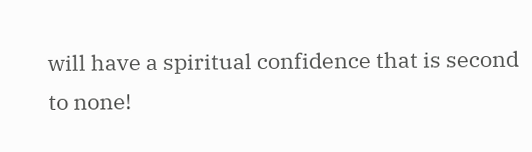will have a spiritual confidence that is second to none!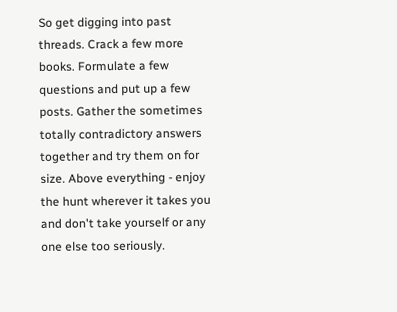So get digging into past threads. Crack a few more books. Formulate a few questions and put up a few posts. Gather the sometimes totally contradictory answers together and try them on for size. Above everything - enjoy the hunt wherever it takes you and don't take yourself or any one else too seriously.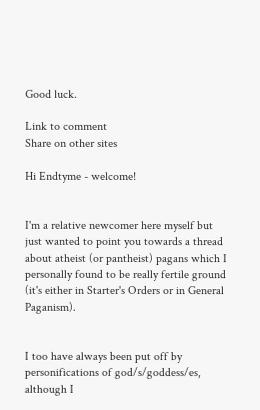Good luck.

Link to comment
Share on other sites

Hi Endtyme - welcome!


I'm a relative newcomer here myself but just wanted to point you towards a thread about atheist (or pantheist) pagans which I personally found to be really fertile ground (it's either in Starter's Orders or in General Paganism).


I too have always been put off by personifications of god/s/goddess/es, although I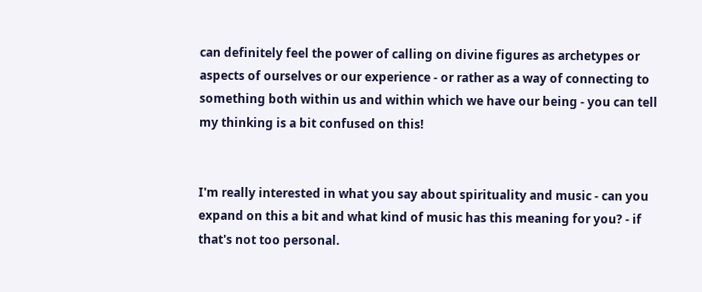can definitely feel the power of calling on divine figures as archetypes or aspects of ourselves or our experience - or rather as a way of connecting to something both within us and within which we have our being - you can tell my thinking is a bit confused on this!


I'm really interested in what you say about spirituality and music - can you expand on this a bit and what kind of music has this meaning for you? - if that's not too personal.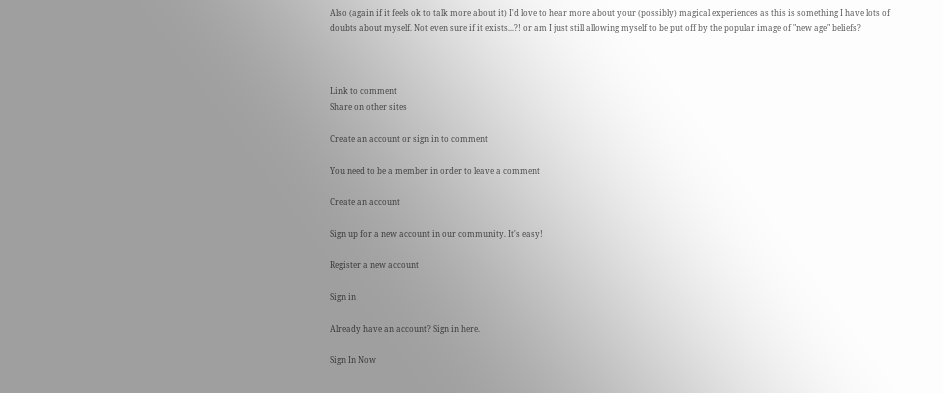Also (again if it feels ok to talk more about it) I'd love to hear more about your (possibly) magical experiences as this is something I have lots of doubts about myself. Not even sure if it exists...?! or am I just still allowing myself to be put off by the popular image of "new age" beliefs?



Link to comment
Share on other sites

Create an account or sign in to comment

You need to be a member in order to leave a comment

Create an account

Sign up for a new account in our community. It's easy!

Register a new account

Sign in

Already have an account? Sign in here.

Sign In Now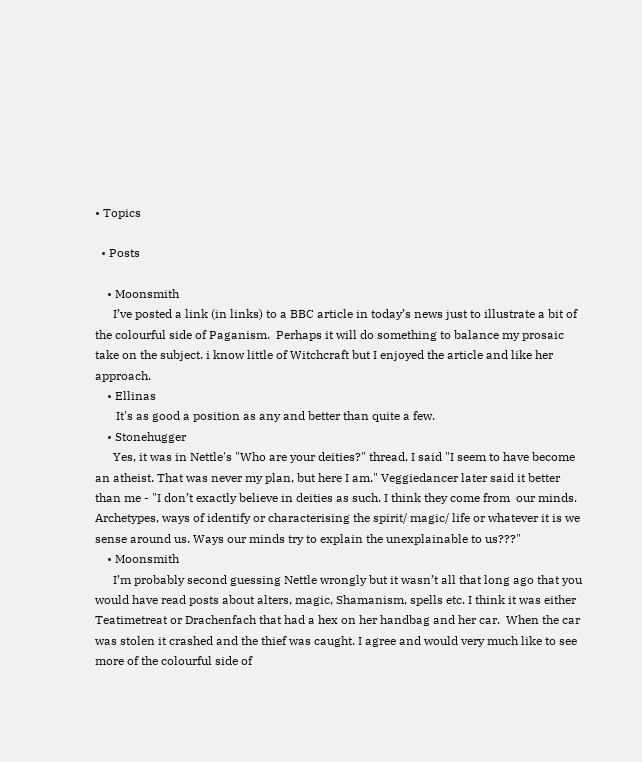• Topics

  • Posts

    • Moonsmith
      I’ve posted a link (in links) to a BBC article in today’s news just to illustrate a bit of the colourful side of Paganism.  Perhaps it will do something to balance my prosaic take on the subject. i know little of Witchcraft but I enjoyed the article and like her approach.
    • Ellinas
       It's as good a position as any and better than quite a few.
    • Stonehugger
      Yes, it was in Nettle's "Who are your deities?" thread. I said "I seem to have become an atheist. That was never my plan, but here I am." Veggiedancer later said it better than me - "I don’t exactly believe in deities as such. I think they come from  our minds. Archetypes, ways of identify or characterising the spirit/ magic/ life or whatever it is we sense around us. Ways our minds try to explain the unexplainable to us???"
    • Moonsmith
      I’m probably second guessing Nettle wrongly but it wasn’t all that long ago that you would have read posts about alters, magic, Shamanism, spells etc. I think it was either Teatimetreat or Drachenfach that had a hex on her handbag and her car.  When the car was stolen it crashed and the thief was caught. I agree and would very much like to see more of the colourful side of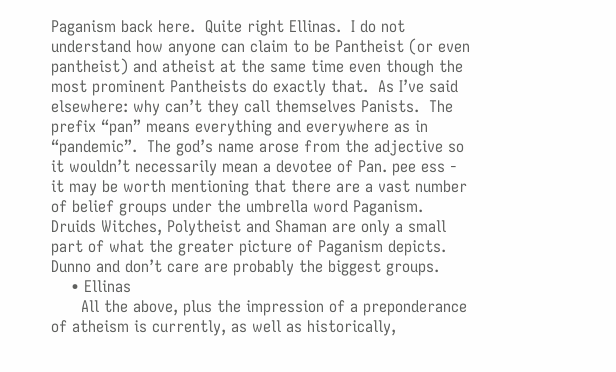Paganism back here.  Quite right Ellinas.  I do not understand how anyone can claim to be Pantheist (or even pantheist) and atheist at the same time even though the most prominent Pantheists do exactly that.  As I’ve said elsewhere: why can’t they call themselves Panists.  The prefix “pan” means everything and everywhere as in “pandemic”.  The god’s name arose from the adjective so it wouldn’t necessarily mean a devotee of Pan. pee ess - it may be worth mentioning that there are a vast number of belief groups under the umbrella word Paganism.  Druids Witches, Polytheist and Shaman are only a small part of what the greater picture of Paganism depicts. Dunno and don’t care are probably the biggest groups.
    • Ellinas
      All the above, plus the impression of a preponderance of atheism is currently, as well as historically,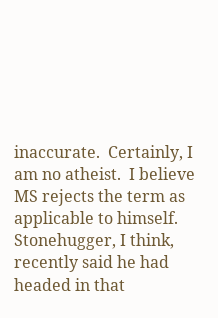inaccurate.  Certainly, I am no atheist.  I believe MS rejects the term as applicable to himself.  Stonehugger, I think, recently said he had headed in that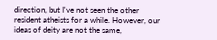direction, but I've not seen the other resident atheists for a while. However, our ideas of deity are not the same,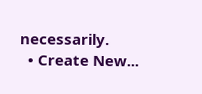necessarily.
  • Create New...